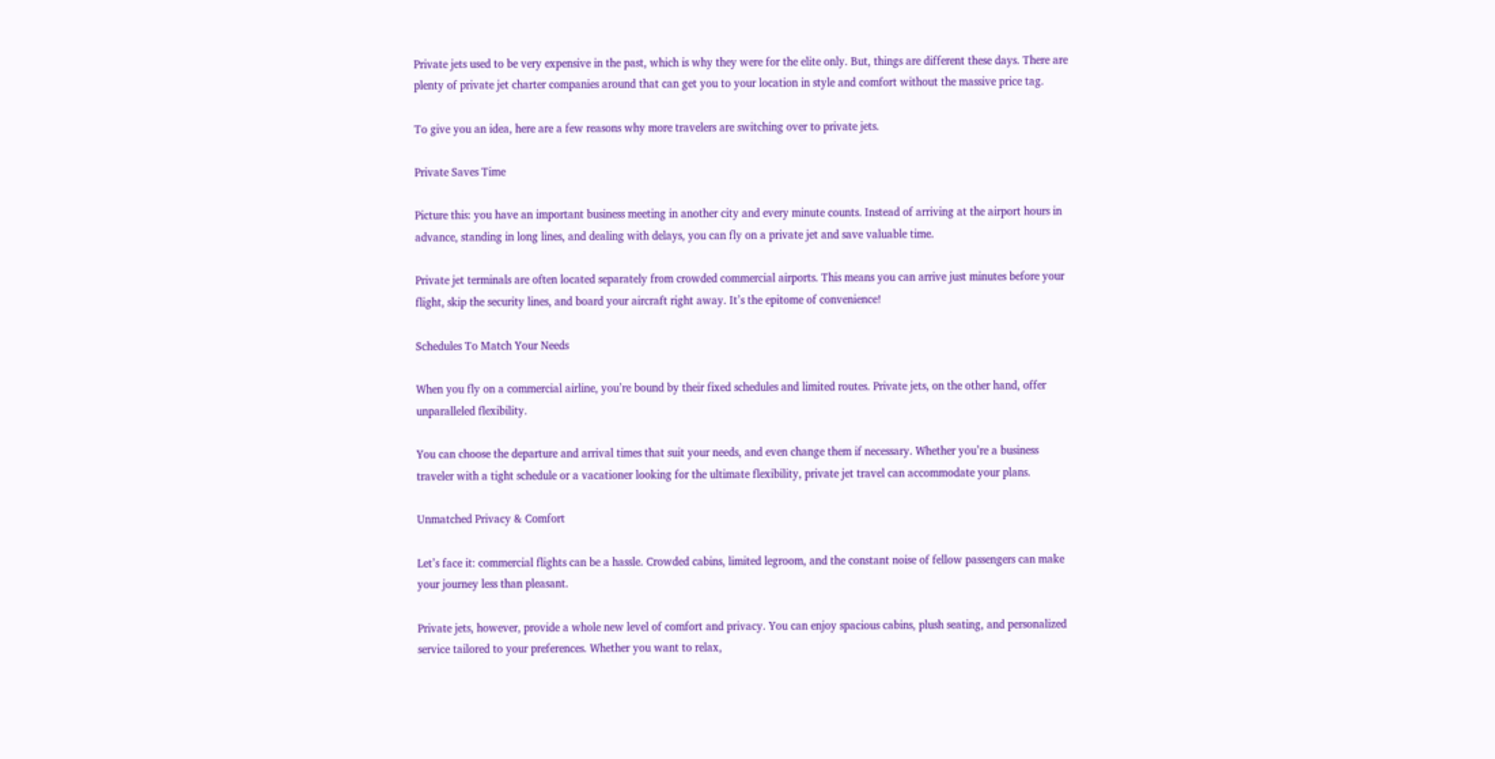Private jets used to be very expensive in the past, which is why they were for the elite only. But, things are different these days. There are plenty of private jet charter companies around that can get you to your location in style and comfort without the massive price tag.

To give you an idea, here are a few reasons why more travelers are switching over to private jets.

Private Saves Time

Picture this: you have an important business meeting in another city and every minute counts. Instead of arriving at the airport hours in advance, standing in long lines, and dealing with delays, you can fly on a private jet and save valuable time.

Private jet terminals are often located separately from crowded commercial airports. This means you can arrive just minutes before your flight, skip the security lines, and board your aircraft right away. It’s the epitome of convenience!

Schedules To Match Your Needs

When you fly on a commercial airline, you’re bound by their fixed schedules and limited routes. Private jets, on the other hand, offer unparalleled flexibility.

You can choose the departure and arrival times that suit your needs, and even change them if necessary. Whether you’re a business traveler with a tight schedule or a vacationer looking for the ultimate flexibility, private jet travel can accommodate your plans.

Unmatched Privacy & Comfort

Let’s face it: commercial flights can be a hassle. Crowded cabins, limited legroom, and the constant noise of fellow passengers can make your journey less than pleasant.

Private jets, however, provide a whole new level of comfort and privacy. You can enjoy spacious cabins, plush seating, and personalized service tailored to your preferences. Whether you want to relax,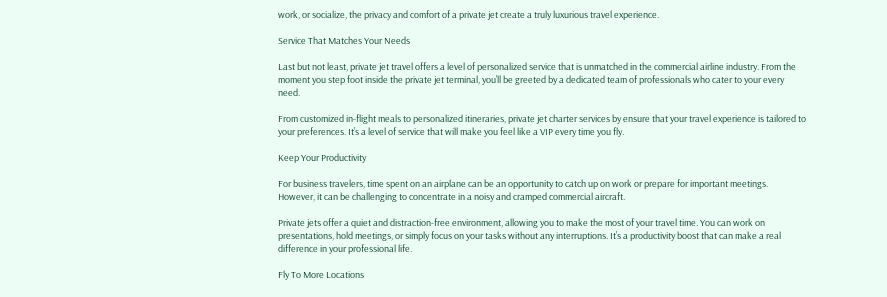work, or socialize, the privacy and comfort of a private jet create a truly luxurious travel experience.

Service That Matches Your Needs

Last but not least, private jet travel offers a level of personalized service that is unmatched in the commercial airline industry. From the moment you step foot inside the private jet terminal, you’ll be greeted by a dedicated team of professionals who cater to your every need.

From customized in-flight meals to personalized itineraries, private jet charter services by ensure that your travel experience is tailored to your preferences. It’s a level of service that will make you feel like a VIP every time you fly.

Keep Your Productivity

For business travelers, time spent on an airplane can be an opportunity to catch up on work or prepare for important meetings. However, it can be challenging to concentrate in a noisy and cramped commercial aircraft.

Private jets offer a quiet and distraction-free environment, allowing you to make the most of your travel time. You can work on presentations, hold meetings, or simply focus on your tasks without any interruptions. It’s a productivity boost that can make a real difference in your professional life.

Fly To More Locations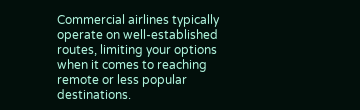Commercial airlines typically operate on well-established routes, limiting your options when it comes to reaching remote or less popular destinations.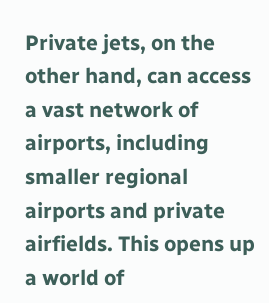Private jets, on the other hand, can access a vast network of airports, including smaller regional airports and private airfields. This opens up a world of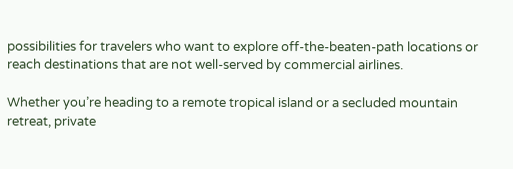possibilities for travelers who want to explore off-the-beaten-path locations or reach destinations that are not well-served by commercial airlines.

Whether you’re heading to a remote tropical island or a secluded mountain retreat, private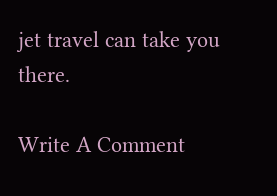jet travel can take you there.

Write A Comment